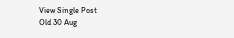View Single Post
Old 30 Aug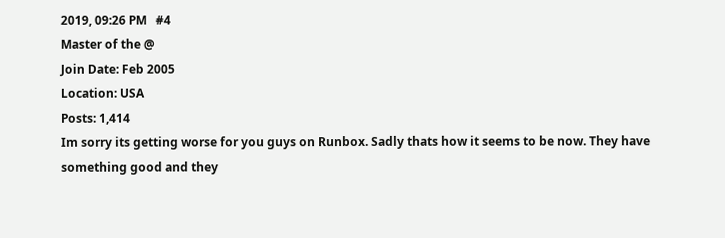2019, 09:26 PM   #4
Master of the @
Join Date: Feb 2005
Location: USA
Posts: 1,414
Im sorry its getting worse for you guys on Runbox. Sadly thats how it seems to be now. They have something good and they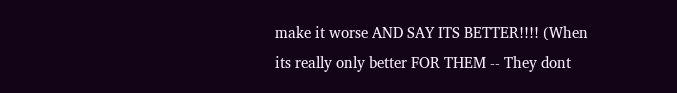make it worse AND SAY ITS BETTER!!!! (When its really only better FOR THEM -- They dont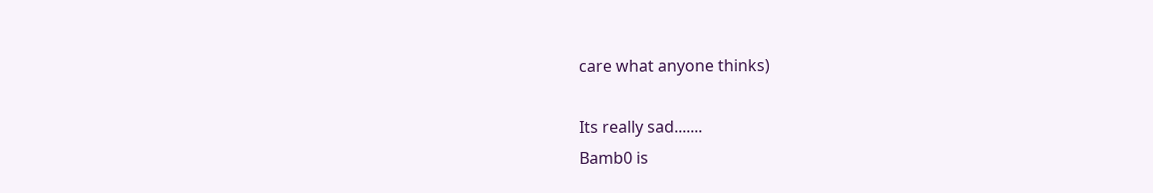care what anyone thinks)

Its really sad.......
Bamb0 is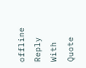offline   Reply With Quote